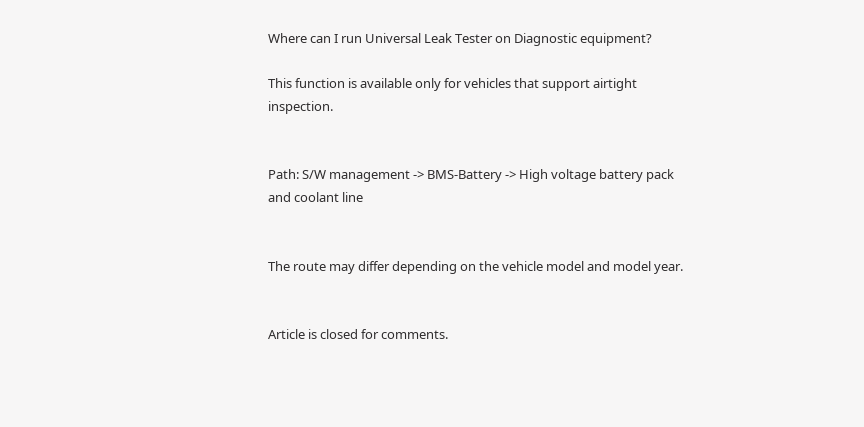Where can I run Universal Leak Tester on Diagnostic equipment?

This function is available only for vehicles that support airtight inspection.


Path: S/W management -> BMS-Battery -> High voltage battery pack and coolant line


The route may differ depending on the vehicle model and model year.


Article is closed for comments.